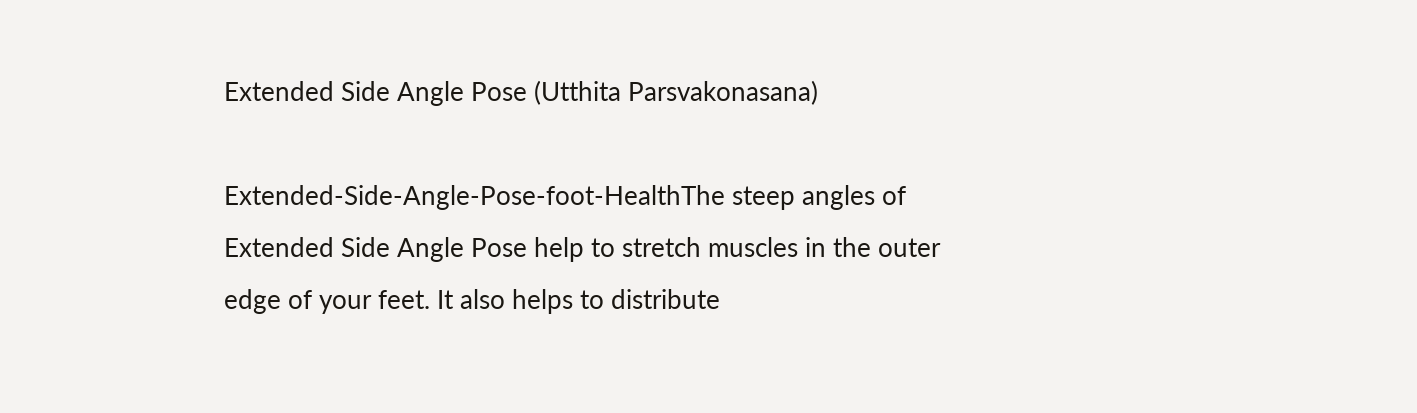Extended Side Angle Pose (Utthita Parsvakonasana)

Extended-Side-Angle-Pose-foot-HealthThe steep angles of Extended Side Angle Pose help to stretch muscles in the outer edge of your feet. It also helps to distribute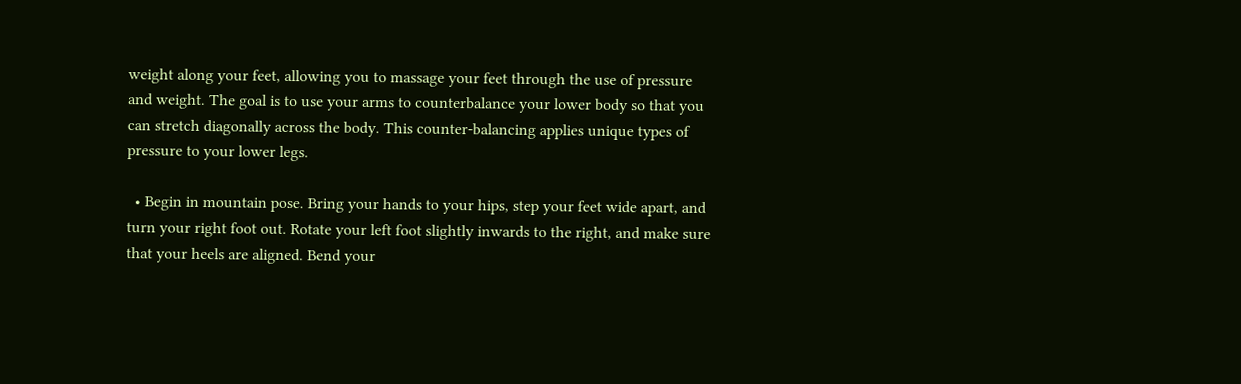weight along your feet, allowing you to massage your feet through the use of pressure and weight. The goal is to use your arms to counterbalance your lower body so that you can stretch diagonally across the body. This counter-balancing applies unique types of pressure to your lower legs.

  • Begin in mountain pose. Bring your hands to your hips, step your feet wide apart, and turn your right foot out. Rotate your left foot slightly inwards to the right, and make sure that your heels are aligned. Bend your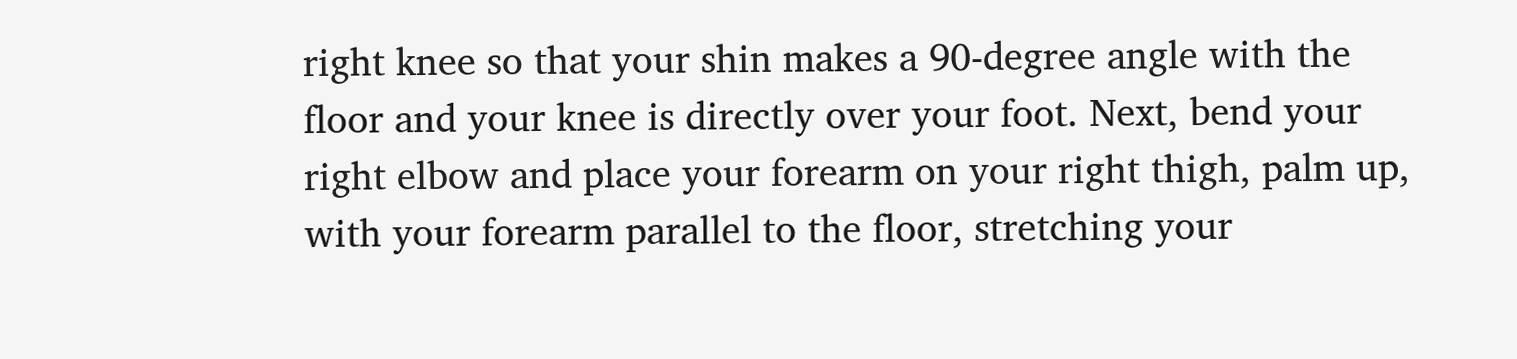right knee so that your shin makes a 90-degree angle with the floor and your knee is directly over your foot. Next, bend your right elbow and place your forearm on your right thigh, palm up, with your forearm parallel to the floor, stretching your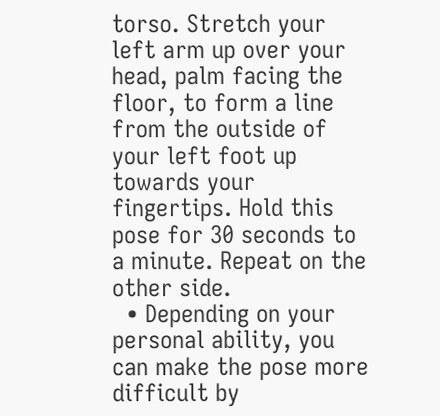torso. Stretch your left arm up over your head, palm facing the floor, to form a line from the outside of your left foot up towards your fingertips. Hold this pose for 30 seconds to a minute. Repeat on the other side.
  • Depending on your personal ability, you can make the pose more difficult by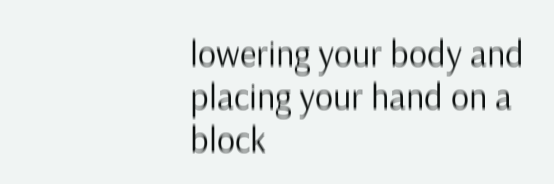lowering your body and placing your hand on a block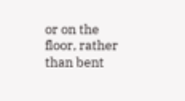or on the floor, rather than bent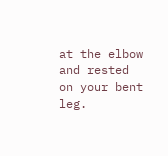at the elbow and rested on your bent leg.